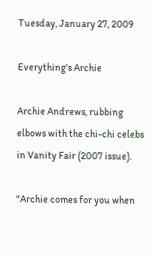Tuesday, January 27, 2009

Everything's Archie

Archie Andrews, rubbing elbows with the chi-chi celebs in Vanity Fair (2007 issue).

"Archie comes for you when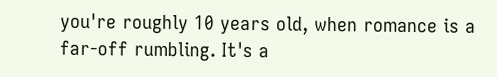you're roughly 10 years old, when romance is a far-off rumbling. It's a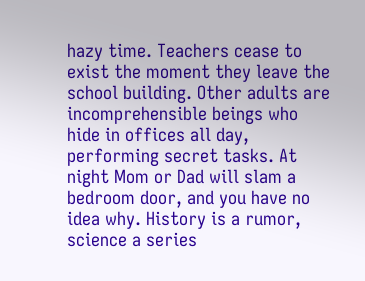hazy time. Teachers cease to exist the moment they leave the school building. Other adults are incomprehensible beings who hide in offices all day, performing secret tasks. At night Mom or Dad will slam a bedroom door, and you have no idea why. History is a rumor, science a series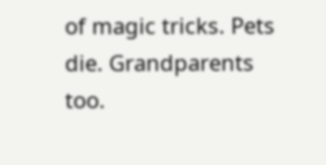of magic tricks. Pets die. Grandparents too.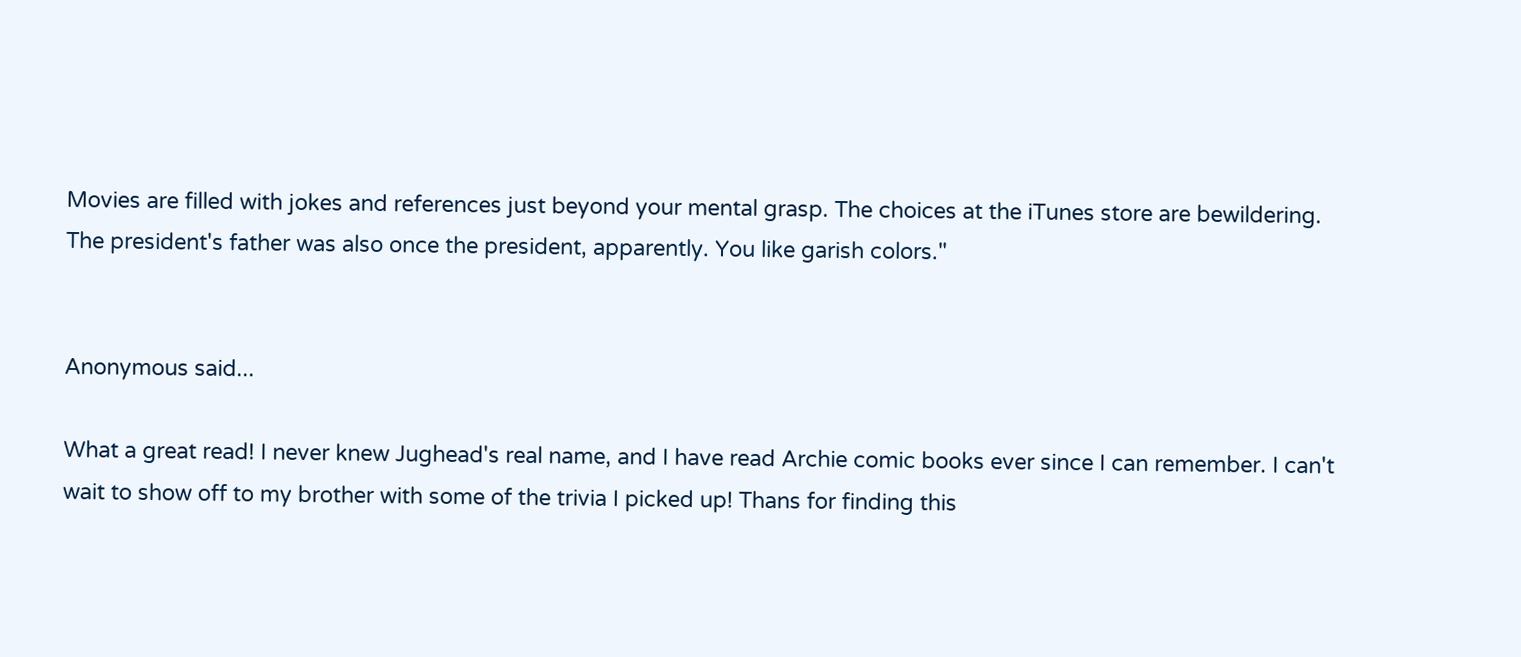Movies are filled with jokes and references just beyond your mental grasp. The choices at the iTunes store are bewildering. The president's father was also once the president, apparently. You like garish colors."


Anonymous said...

What a great read! I never knew Jughead's real name, and I have read Archie comic books ever since I can remember. I can't wait to show off to my brother with some of the trivia I picked up! Thans for finding this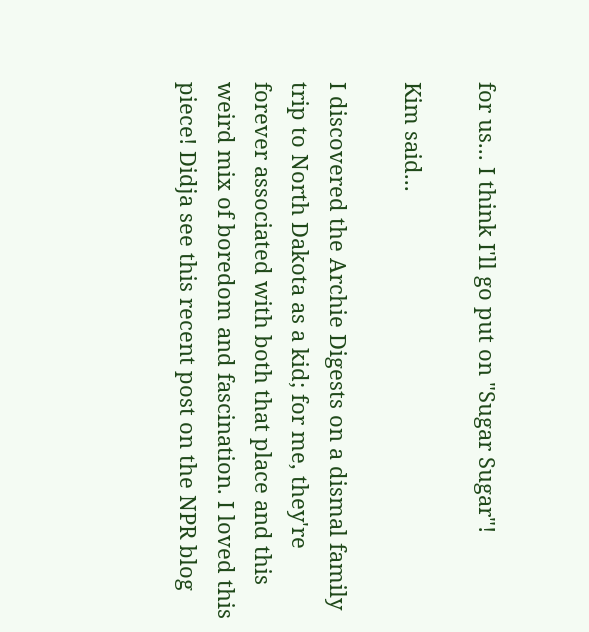for us... I think I'll go put on "Sugar Sugar"!

Kim said...

I discovered the Archie Digests on a dismal family trip to North Dakota as a kid; for me, they're forever associated with both that place and this weird mix of boredom and fascination. I loved this piece! Didja see this recent post on the NPR blog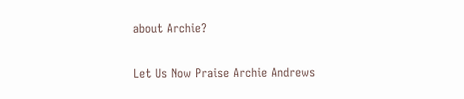about Archie?

Let Us Now Praise Archie Andrews